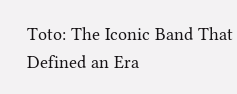Toto: The Iconic Band That Defined an Era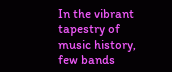In the vibrant tapestry of music history, few bands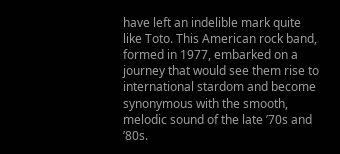have left an indelible mark quite like Toto. This American rock band, formed in 1977, embarked on a journey that would see them rise to international stardom and become synonymous with the smooth, melodic sound of the late ’70s and ’80s.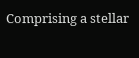Comprising a stellar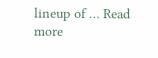lineup of … Read more